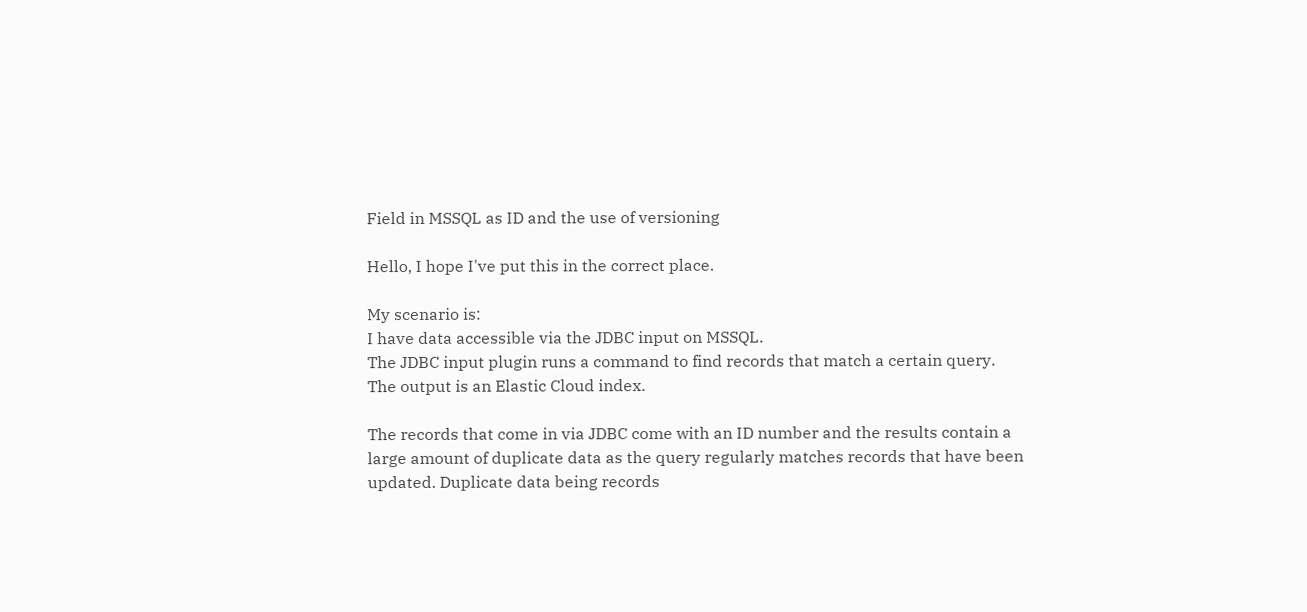Field in MSSQL as ID and the use of versioning

Hello, I hope I've put this in the correct place.

My scenario is:
I have data accessible via the JDBC input on MSSQL.
The JDBC input plugin runs a command to find records that match a certain query.
The output is an Elastic Cloud index.

The records that come in via JDBC come with an ID number and the results contain a large amount of duplicate data as the query regularly matches records that have been updated. Duplicate data being records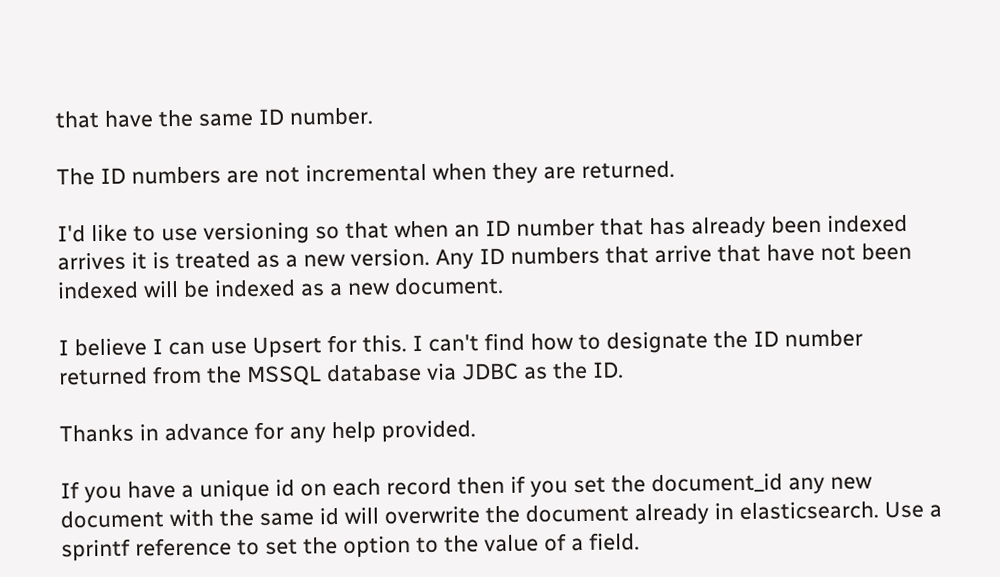that have the same ID number.

The ID numbers are not incremental when they are returned.

I'd like to use versioning so that when an ID number that has already been indexed arrives it is treated as a new version. Any ID numbers that arrive that have not been indexed will be indexed as a new document.

I believe I can use Upsert for this. I can't find how to designate the ID number returned from the MSSQL database via JDBC as the ID.

Thanks in advance for any help provided.

If you have a unique id on each record then if you set the document_id any new document with the same id will overwrite the document already in elasticsearch. Use a sprintf reference to set the option to the value of a field.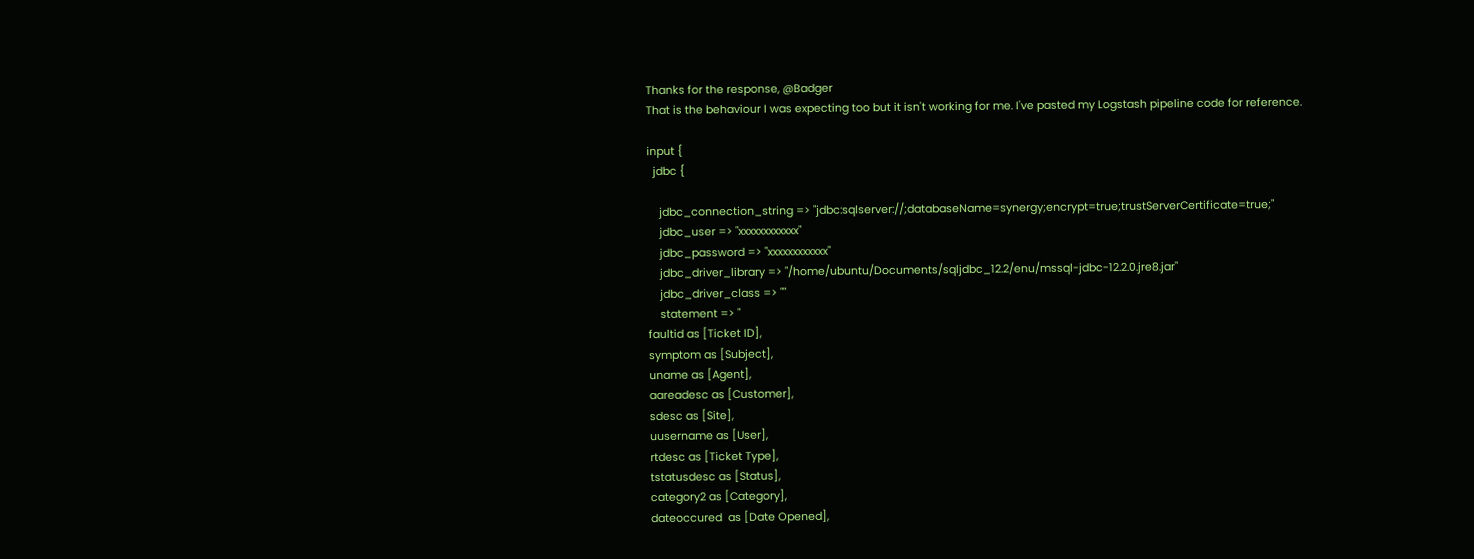Thanks for the response, @Badger
That is the behaviour I was expecting too but it isn't working for me. I've pasted my Logstash pipeline code for reference.

input {
  jdbc {

    jdbc_connection_string => "jdbc:sqlserver://;databaseName=synergy;encrypt=true;trustServerCertificate=true;"
    jdbc_user => "xxxxxxxxxxxx"
    jdbc_password => "xxxxxxxxxxxx"
    jdbc_driver_library => "/home/ubuntu/Documents/sqljdbc_12.2/enu/mssql-jdbc-12.2.0.jre8.jar"
    jdbc_driver_class => ""
    statement => "
faultid as [Ticket ID],
symptom as [Subject],
uname as [Agent],
aareadesc as [Customer],
sdesc as [Site],
uusername as [User],
rtdesc as [Ticket Type],
tstatusdesc as [Status],
category2 as [Category],
dateoccured  as [Date Opened],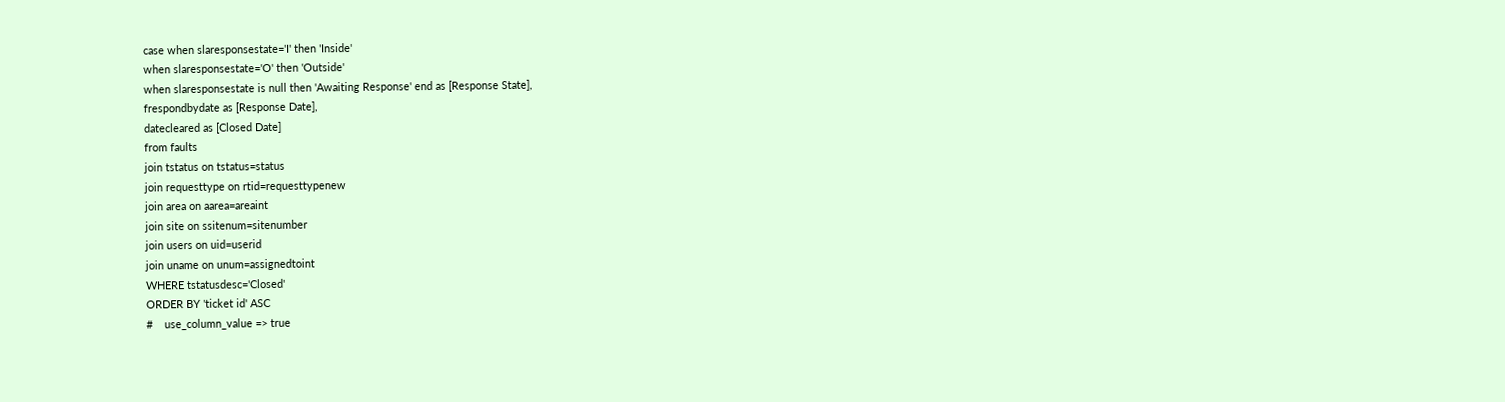case when slaresponsestate='I' then 'Inside'
when slaresponsestate='O' then 'Outside'
when slaresponsestate is null then 'Awaiting Response' end as [Response State],
frespondbydate as [Response Date],
datecleared as [Closed Date]
from faults
join tstatus on tstatus=status
join requesttype on rtid=requesttypenew
join area on aarea=areaint
join site on ssitenum=sitenumber
join users on uid=userid
join uname on unum=assignedtoint
WHERE tstatusdesc='Closed'
ORDER BY 'ticket id' ASC
#    use_column_value => true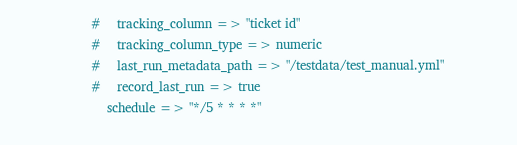#    tracking_column => "ticket id"
#    tracking_column_type => numeric
#    last_run_metadata_path => "/testdata/test_manual.yml"
#    record_last_run => true
    schedule => "*/5 * * * *"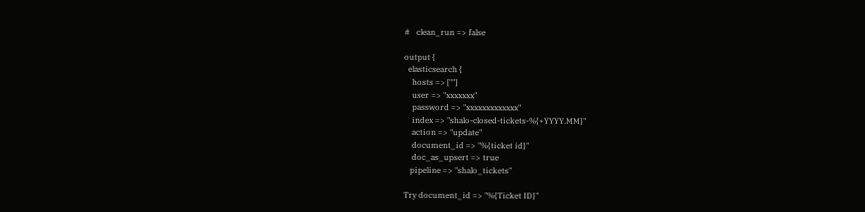#   clean_run => false

output {
  elasticsearch {
    hosts => [""]
    user => "xxxxxxx"
    password => "xxxxxxxxxxxxx"
    index => "shalo-closed-tickets-%{+YYYY.MM}"
    action => "update"
    document_id => "%{ticket id}"
    doc_as_upsert => true
   pipeline => "shalo_tickets"

Try document_id => "%{Ticket ID}"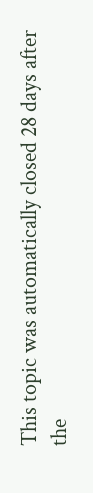This topic was automatically closed 28 days after the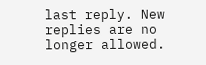last reply. New replies are no longer allowed.